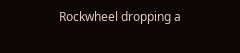Rockwheel dropping a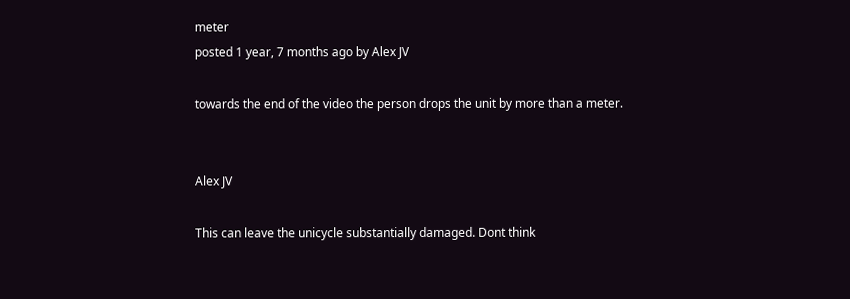meter
posted 1 year, 7 months ago by Alex JV

towards the end of the video the person drops the unit by more than a meter.


Alex JV

This can leave the unicycle substantially damaged. Dont think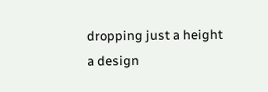dropping just a height a design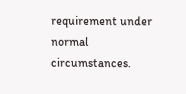requirement under normal circumstances.